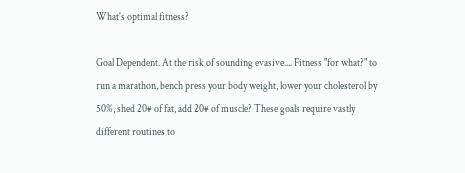What's optimal fitness?

Goal Dependent. At the risk of sounding evasive.... Fitness "for what?" to run a marathon, bench press your body weight, lower your cholesterol by 50%, shed 20# of fat, add 20# of muscle? These goals require vastly different routines to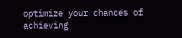optimize your chances of achieving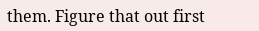them. Figure that out first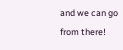and we can go from there!